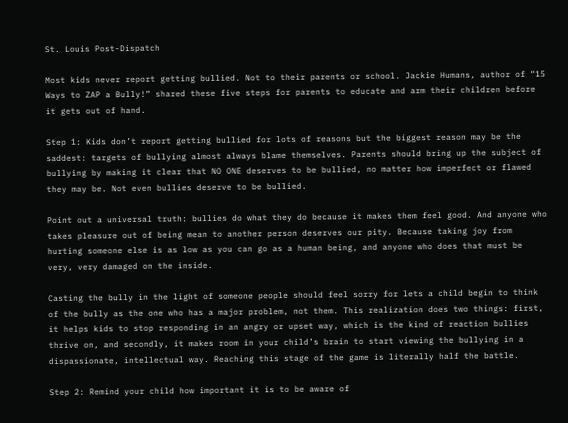St. Louis Post-Dispatch

Most kids never report getting bullied. Not to their parents or school. Jackie Humans, author of “15 Ways to ZAP a Bully!” shared these five steps for parents to educate and arm their children before it gets out of hand.

Step 1: Kids don’t report getting bullied for lots of reasons but the biggest reason may be the saddest: targets of bullying almost always blame themselves. Parents should bring up the subject of bullying by making it clear that NO ONE deserves to be bullied, no matter how imperfect or flawed they may be. Not even bullies deserve to be bullied.

Point out a universal truth: bullies do what they do because it makes them feel good. And anyone who takes pleasure out of being mean to another person deserves our pity. Because taking joy from hurting someone else is as low as you can go as a human being, and anyone who does that must be very, very damaged on the inside.

Casting the bully in the light of someone people should feel sorry for lets a child begin to think of the bully as the one who has a major problem, not them. This realization does two things: first, it helps kids to stop responding in an angry or upset way, which is the kind of reaction bullies thrive on, and secondly, it makes room in your child’s brain to start viewing the bullying in a dispassionate, intellectual way. Reaching this stage of the game is literally half the battle.

Step 2: Remind your child how important it is to be aware of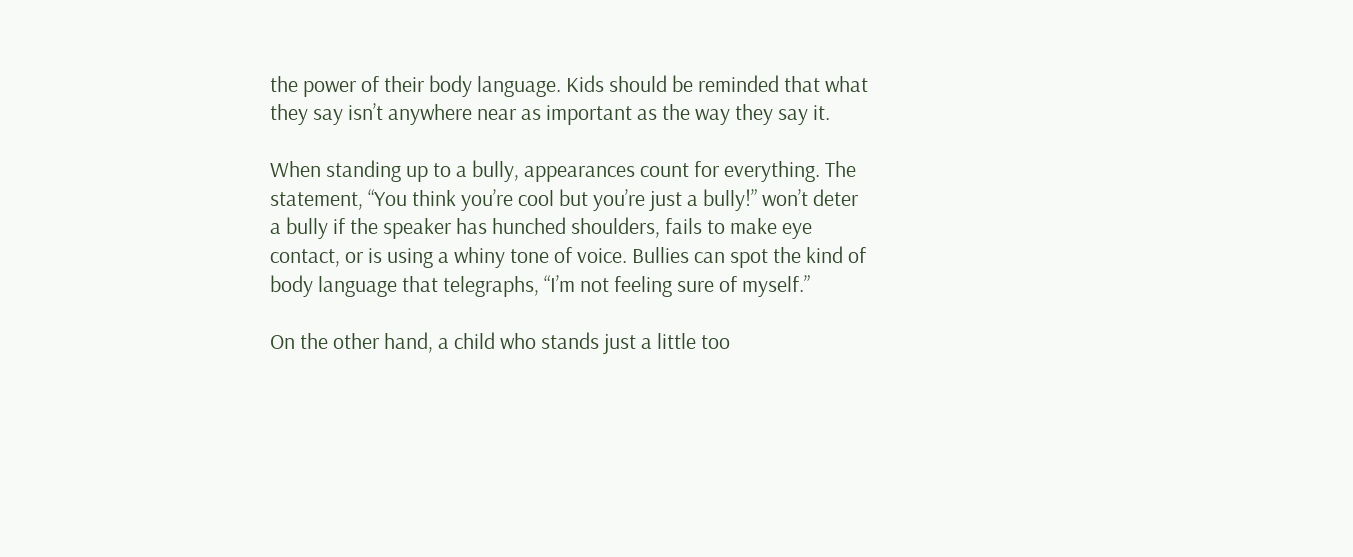the power of their body language. Kids should be reminded that what they say isn’t anywhere near as important as the way they say it.

When standing up to a bully, appearances count for everything. The statement, “You think you’re cool but you’re just a bully!” won’t deter a bully if the speaker has hunched shoulders, fails to make eye contact, or is using a whiny tone of voice. Bullies can spot the kind of body language that telegraphs, “I’m not feeling sure of myself.”

On the other hand, a child who stands just a little too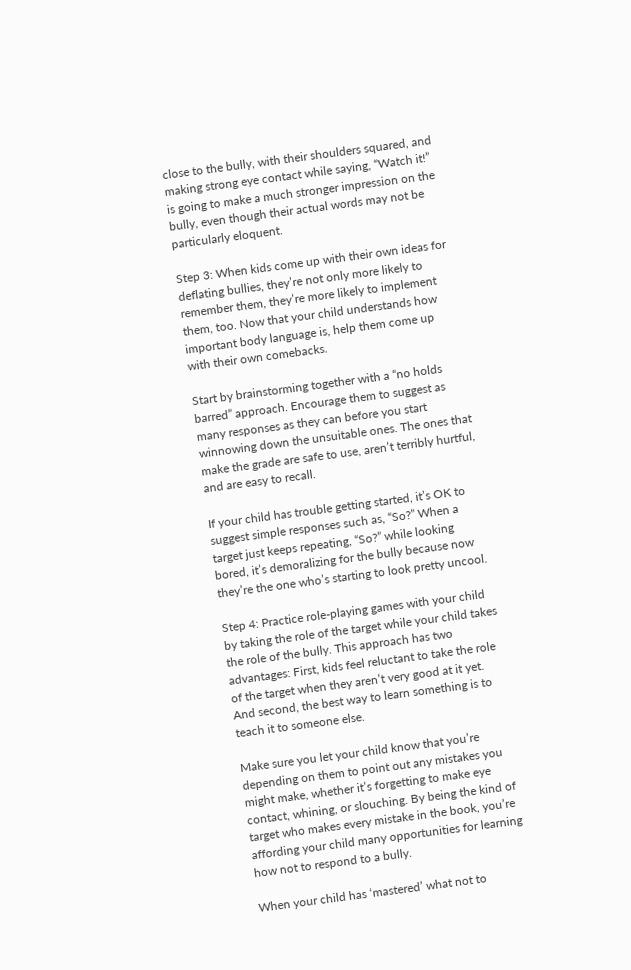close to the bully, with their shoulders squared, and making strong eye contact while saying, “Watch it!” is going to make a much stronger impression on the bully, even though their actual words may not be particularly eloquent.

Step 3: When kids come up with their own ideas for deflating bullies, they’re not only more likely to remember them, they’re more likely to implement them, too. Now that your child understands how important body language is, help them come up with their own comebacks.

Start by brainstorming together with a “no holds barred” approach. Encourage them to suggest as many responses as they can before you start winnowing down the unsuitable ones. The ones that make the grade are safe to use, aren’t terribly hurtful, and are easy to recall.

If your child has trouble getting started, it’s OK to suggest simple responses such as, “So?” When a target just keeps repeating, “So?” while looking bored, it’s demoralizing for the bully because now they’re the one who’s starting to look pretty uncool.

Step 4: Practice role-playing games with your child by taking the role of the target while your child takes the role of the bully. This approach has two advantages: First, kids feel reluctant to take the role of the target when they aren’t very good at it yet. And second, the best way to learn something is to teach it to someone else.

Make sure you let your child know that you’re depending on them to point out any mistakes you might make, whether it’s forgetting to make eye contact, whining, or slouching. By being the kind of target who makes every mistake in the book, you’re affording your child many opportunities for learning how not to respond to a bully.

When your child has ‘mastered’ what not to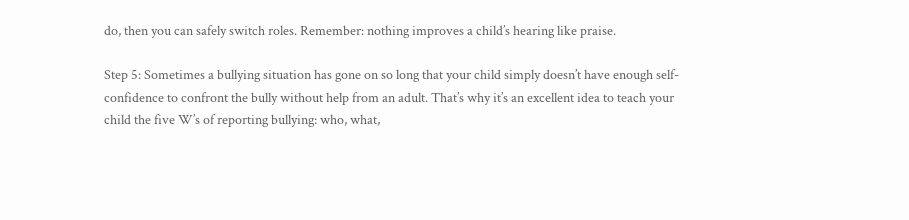do, then you can safely switch roles. Remember: nothing improves a child’s hearing like praise.

Step 5: Sometimes a bullying situation has gone on so long that your child simply doesn’t have enough self- confidence to confront the bully without help from an adult. That’s why it’s an excellent idea to teach your child the five W’s of reporting bullying: who, what,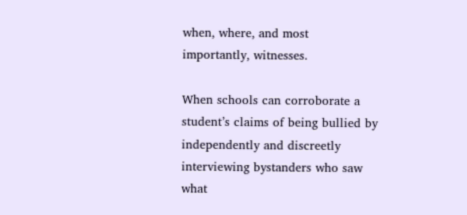when, where, and most importantly, witnesses.

When schools can corroborate a student’s claims of being bullied by independently and discreetly interviewing bystanders who saw what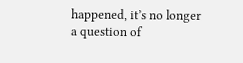happened, it’s no longer a question of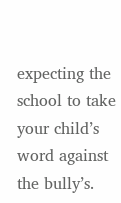expecting the school to take your child’s word against the bully’s.